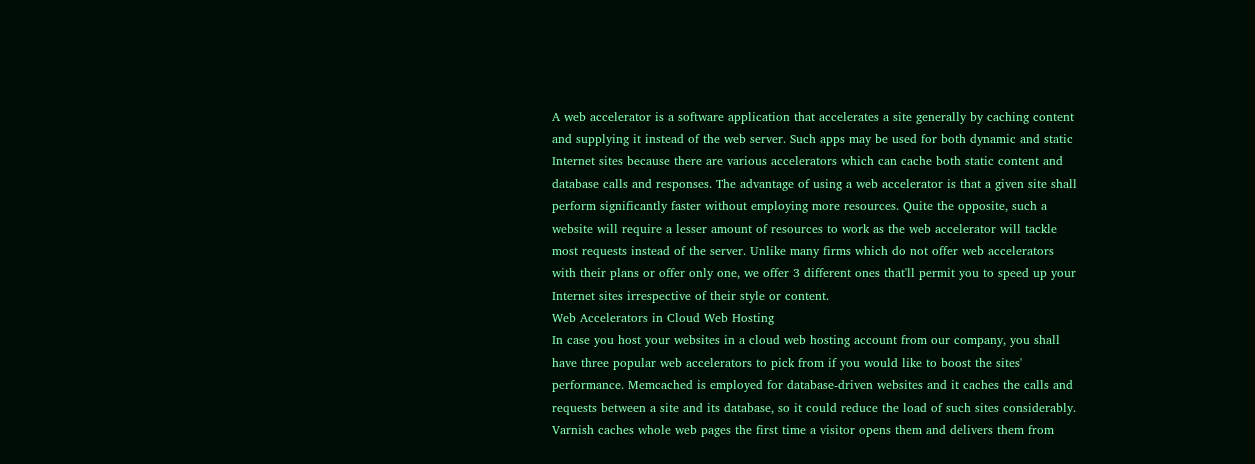A web accelerator is a software application that accelerates a site generally by caching content and supplying it instead of the web server. Such apps may be used for both dynamic and static Internet sites because there are various accelerators which can cache both static content and database calls and responses. The advantage of using a web accelerator is that a given site shall perform significantly faster without employing more resources. Quite the opposite, such a website will require a lesser amount of resources to work as the web accelerator will tackle most requests instead of the server. Unlike many firms which do not offer web accelerators with their plans or offer only one, we offer 3 different ones that'll permit you to speed up your Internet sites irrespective of their style or content.
Web Accelerators in Cloud Web Hosting
In case you host your websites in a cloud web hosting account from our company, you shall have three popular web accelerators to pick from if you would like to boost the sites' performance. Memcached is employed for database-driven websites and it caches the calls and requests between a site and its database, so it could reduce the load of such sites considerably. Varnish caches whole web pages the first time a visitor opens them and delivers them from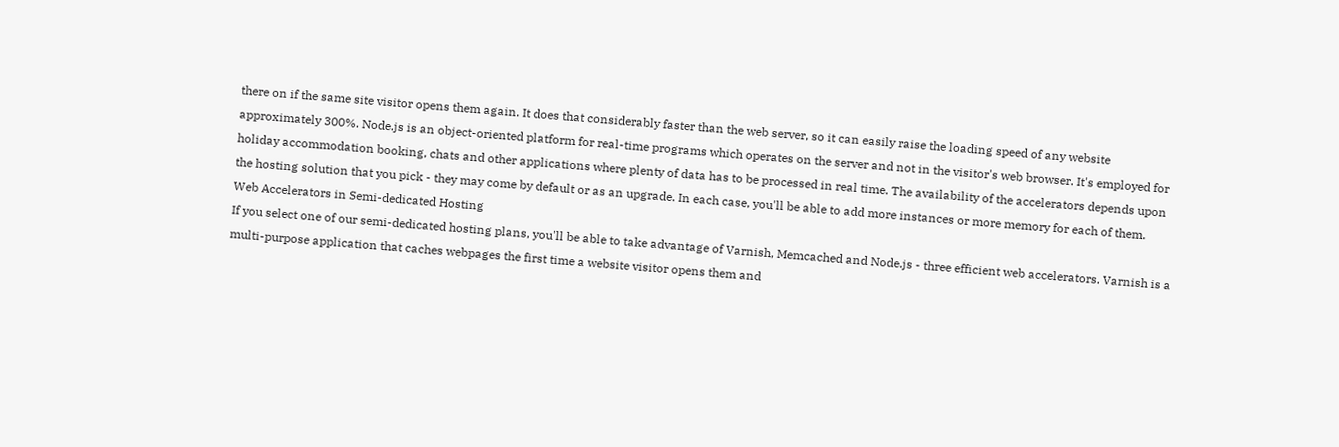there on if the same site visitor opens them again. It does that considerably faster than the web server, so it can easily raise the loading speed of any website approximately 300%. Node.js is an object-oriented platform for real-time programs which operates on the server and not in the visitor's web browser. It's employed for holiday accommodation booking, chats and other applications where plenty of data has to be processed in real time. The availability of the accelerators depends upon the hosting solution that you pick - they may come by default or as an upgrade. In each case, you'll be able to add more instances or more memory for each of them.
Web Accelerators in Semi-dedicated Hosting
If you select one of our semi-dedicated hosting plans, you'll be able to take advantage of Varnish, Memcached and Node.js - three efficient web accelerators. Varnish is a multi-purpose application that caches webpages the first time a website visitor opens them and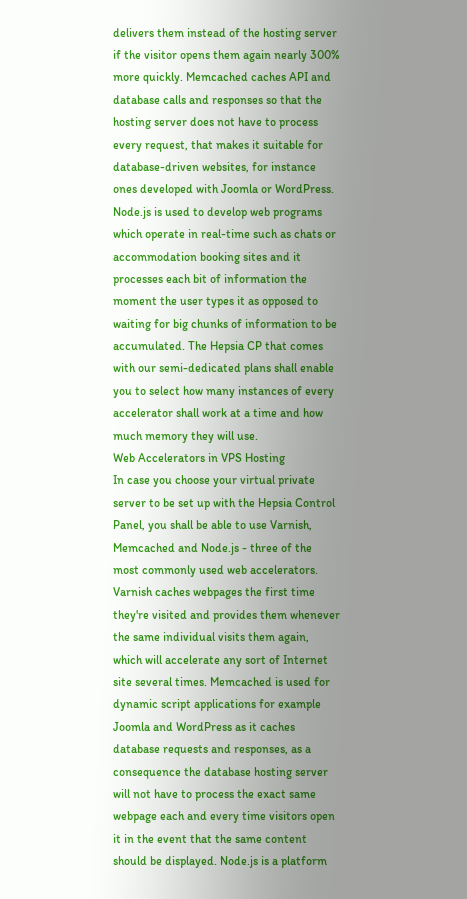delivers them instead of the hosting server if the visitor opens them again nearly 300% more quickly. Memcached caches API and database calls and responses so that the hosting server does not have to process every request, that makes it suitable for database-driven websites, for instance ones developed with Joomla or WordPress. Node.js is used to develop web programs which operate in real-time such as chats or accommodation booking sites and it processes each bit of information the moment the user types it as opposed to waiting for big chunks of information to be accumulated. The Hepsia CP that comes with our semi-dedicated plans shall enable you to select how many instances of every accelerator shall work at a time and how much memory they will use.
Web Accelerators in VPS Hosting
In case you choose your virtual private server to be set up with the Hepsia Control Panel, you shall be able to use Varnish, Memcached and Node.js - three of the most commonly used web accelerators. Varnish caches webpages the first time they're visited and provides them whenever the same individual visits them again, which will accelerate any sort of Internet site several times. Memcached is used for dynamic script applications for example Joomla and WordPress as it caches database requests and responses, as a consequence the database hosting server will not have to process the exact same webpage each and every time visitors open it in the event that the same content should be displayed. Node.js is a platform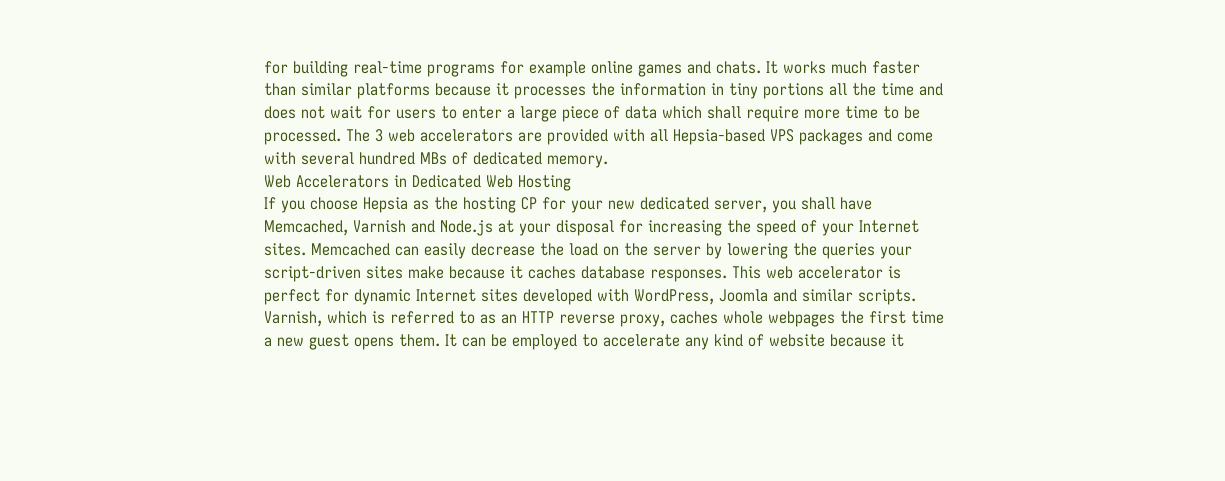for building real-time programs for example online games and chats. It works much faster than similar platforms because it processes the information in tiny portions all the time and does not wait for users to enter a large piece of data which shall require more time to be processed. The 3 web accelerators are provided with all Hepsia-based VPS packages and come with several hundred MBs of dedicated memory.
Web Accelerators in Dedicated Web Hosting
If you choose Hepsia as the hosting CP for your new dedicated server, you shall have Memcached, Varnish and Node.js at your disposal for increasing the speed of your Internet sites. Memcached can easily decrease the load on the server by lowering the queries your script-driven sites make because it caches database responses. This web accelerator is perfect for dynamic Internet sites developed with WordPress, Joomla and similar scripts. Varnish, which is referred to as an HTTP reverse proxy, caches whole webpages the first time a new guest opens them. It can be employed to accelerate any kind of website because it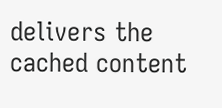delivers the cached content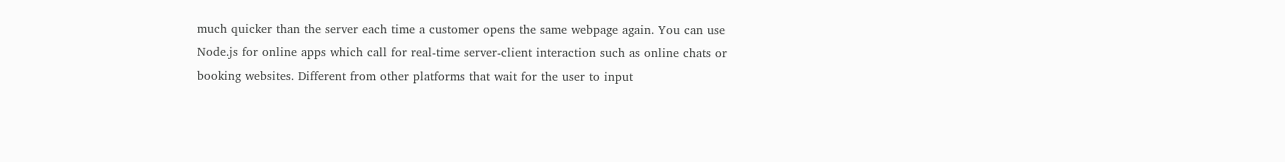much quicker than the server each time a customer opens the same webpage again. You can use Node.js for online apps which call for real-time server-client interaction such as online chats or booking websites. Different from other platforms that wait for the user to input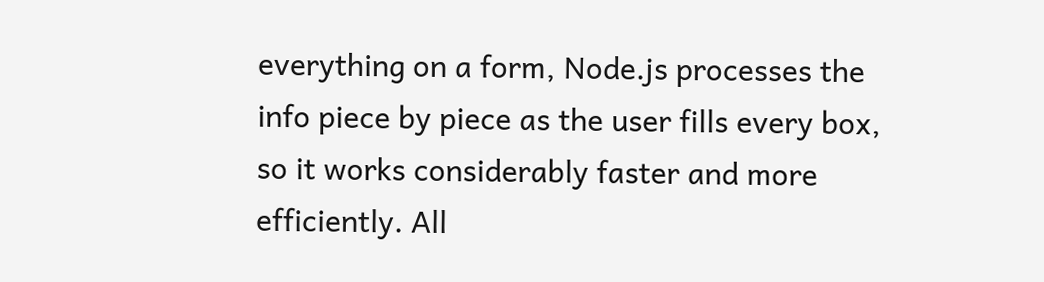everything on a form, Node.js processes the info piece by piece as the user fills every box, so it works considerably faster and more efficiently. All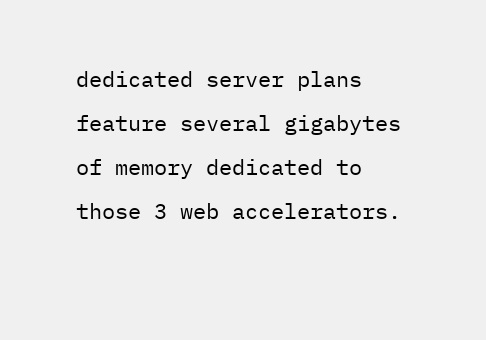dedicated server plans feature several gigabytes of memory dedicated to those 3 web accelerators.